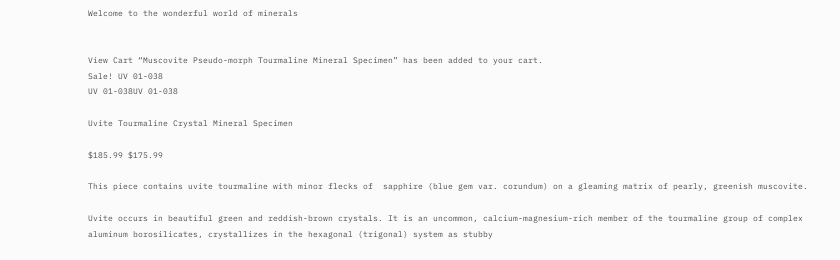Welcome to the wonderful world of minerals


View Cart “Muscovite Pseudo-morph Tourmaline Mineral Specimen” has been added to your cart.
Sale! UV 01-038
UV 01-038UV 01-038

Uvite Tourmaline Crystal Mineral Specimen

$185.99 $175.99

This piece contains uvite tourmaline with minor flecks of  sapphire (blue gem var. corundum) on a gleaming matrix of pearly, greenish muscovite.

Uvite occurs in beautiful green and reddish-brown crystals. It is an uncommon, calcium-magnesium-rich member of the tourmaline group of complex aluminum borosilicates, crystallizes in the hexagonal (trigonal) system as stubby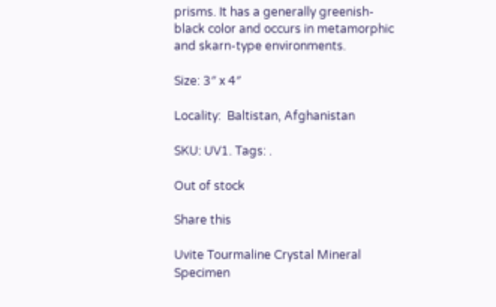prisms. It has a generally greenish-black color and occurs in metamorphic and skarn-type environments.

Size: 3″ x 4″

Locality:  Baltistan, Afghanistan

SKU: UV1. Tags: .

Out of stock

Share this

Uvite Tourmaline Crystal Mineral Specimen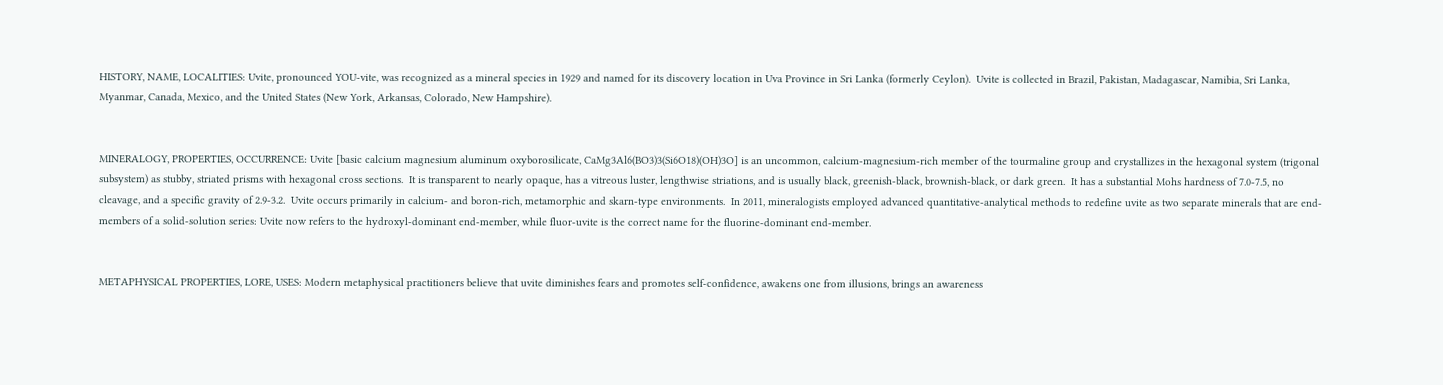HISTORY, NAME, LOCALITIES: Uvite, pronounced YOU-vite, was recognized as a mineral species in 1929 and named for its discovery location in Uva Province in Sri Lanka (formerly Ceylon).  Uvite is collected in Brazil, Pakistan, Madagascar, Namibia, Sri Lanka, Myanmar, Canada, Mexico, and the United States (New York, Arkansas, Colorado, New Hampshire).


MINERALOGY, PROPERTIES, OCCURRENCE: Uvite [basic calcium magnesium aluminum oxyborosilicate, CaMg3Al6(BO3)3(Si6O18)(OH)3O] is an uncommon, calcium-magnesium-rich member of the tourmaline group and crystallizes in the hexagonal system (trigonal subsystem) as stubby, striated prisms with hexagonal cross sections.  It is transparent to nearly opaque, has a vitreous luster, lengthwise striations, and is usually black, greenish-black, brownish-black, or dark green.  It has a substantial Mohs hardness of 7.0-7.5, no cleavage, and a specific gravity of 2.9-3.2.  Uvite occurs primarily in calcium- and boron-rich, metamorphic and skarn-type environments.  In 2011, mineralogists employed advanced quantitative-analytical methods to redefine uvite as two separate minerals that are end-members of a solid-solution series: Uvite now refers to the hydroxyl-dominant end-member, while fluor-uvite is the correct name for the fluorine-dominant end-member.


METAPHYSICAL PROPERTIES, LORE, USES: Modern metaphysical practitioners believe that uvite diminishes fears and promotes self-confidence, awakens one from illusions, brings an awareness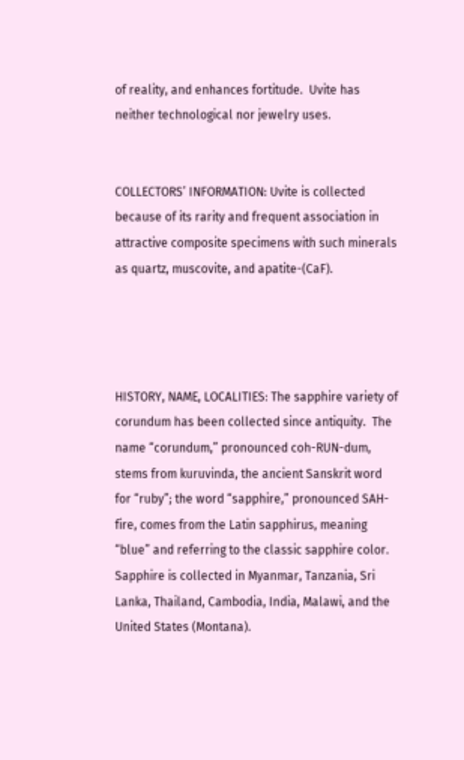of reality, and enhances fortitude.  Uvite has neither technological nor jewelry uses.


COLLECTORS’ INFORMATION: Uvite is collected because of its rarity and frequent association in attractive composite specimens with such minerals as quartz, muscovite, and apatite-(CaF).




HISTORY, NAME, LOCALITIES: The sapphire variety of corundum has been collected since antiquity.  The name “corundum,” pronounced coh-RUN-dum, stems from kuruvinda, the ancient Sanskrit word for “ruby”; the word “sapphire,” pronounced SAH-fire, comes from the Latin sapphirus, meaning “blue” and referring to the classic sapphire color.  Sapphire is collected in Myanmar, Tanzania, Sri Lanka, Thailand, Cambodia, India, Malawi, and the United States (Montana).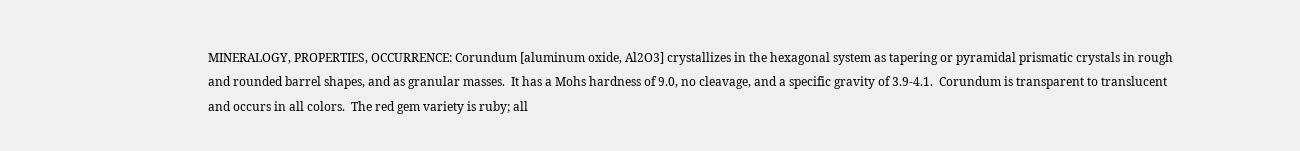MINERALOGY, PROPERTIES, OCCURRENCE: Corundum [aluminum oxide, Al2O3] crystallizes in the hexagonal system as tapering or pyramidal prismatic crystals in rough and rounded barrel shapes, and as granular masses.  It has a Mohs hardness of 9.0, no cleavage, and a specific gravity of 3.9-4.1.  Corundum is transparent to translucent and occurs in all colors.  The red gem variety is ruby; all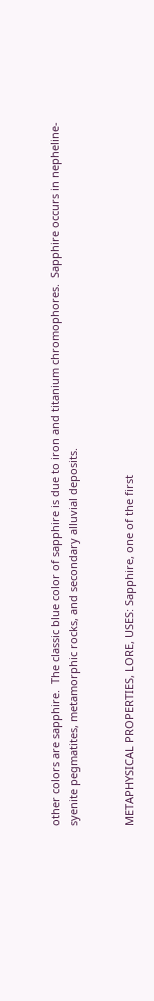other colors are sapphire.  The classic blue color of sapphire is due to iron and titanium chromophores.  Sapphire occurs in nepheline-syenite pegmatites, metamorphic rocks, and secondary alluvial deposits.


METAPHYSICAL PROPERTIES, LORE, USES: Sapphire, one of the first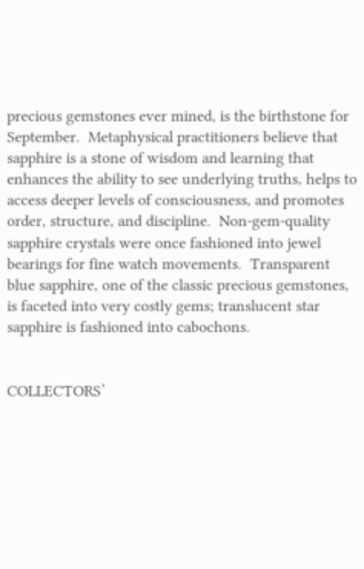precious gemstones ever mined, is the birthstone for September.  Metaphysical practitioners believe that sapphire is a stone of wisdom and learning that enhances the ability to see underlying truths, helps to access deeper levels of consciousness, and promotes order, structure, and discipline.  Non-gem-quality sapphire crystals were once fashioned into jewel bearings for fine watch movements.  Transparent blue sapphire, one of the classic precious gemstones, is faceted into very costly gems; translucent star sapphire is fashioned into cabochons.


COLLECTORS’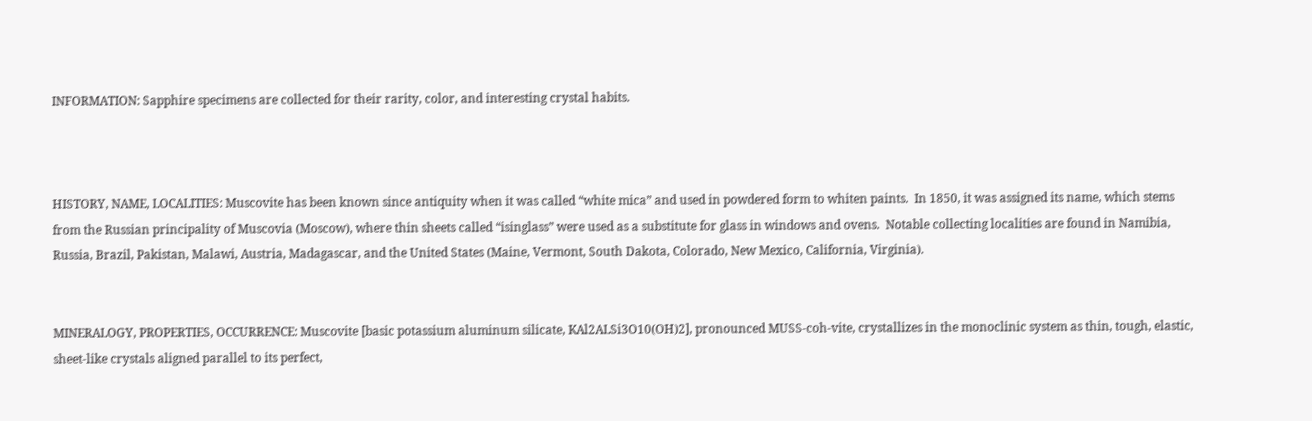INFORMATION: Sapphire specimens are collected for their rarity, color, and interesting crystal habits.



HISTORY, NAME, LOCALITIES: Muscovite has been known since antiquity when it was called “white mica” and used in powdered form to whiten paints.  In 1850, it was assigned its name, which stems from the Russian principality of Muscovia (Moscow), where thin sheets called “isinglass” were used as a substitute for glass in windows and ovens.  Notable collecting localities are found in Namibia, Russia, Brazil, Pakistan, Malawi, Austria, Madagascar, and the United States (Maine, Vermont, South Dakota, Colorado, New Mexico, California, Virginia).


MINERALOGY, PROPERTIES, OCCURRENCE: Muscovite [basic potassium aluminum silicate, KAl2ALSi3O10(OH)2], pronounced MUSS-coh-vite, crystallizes in the monoclinic system as thin, tough, elastic, sheet-like crystals aligned parallel to its perfect,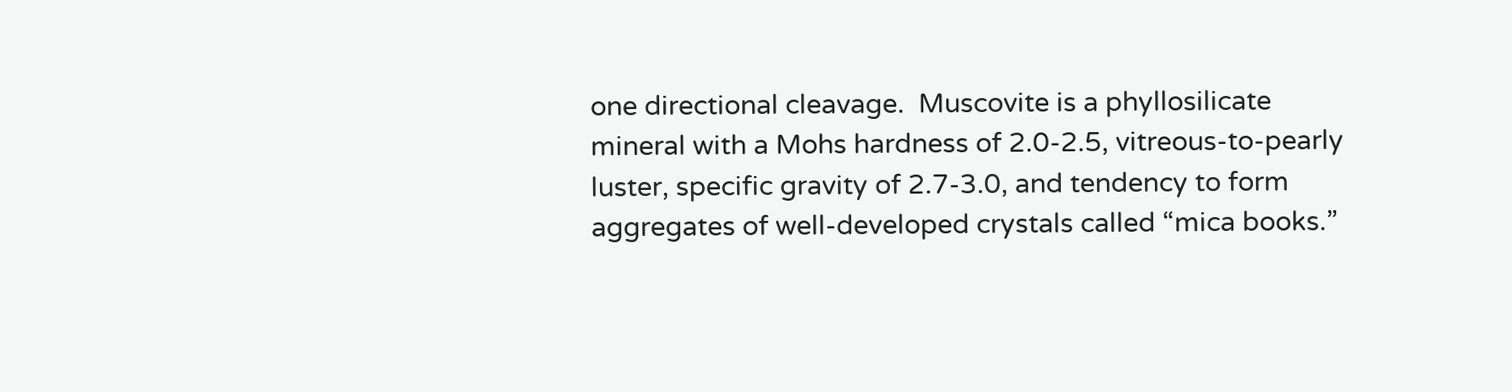one directional cleavage.  Muscovite is a phyllosilicate mineral with a Mohs hardness of 2.0-2.5, vitreous-to-pearly luster, specific gravity of 2.7-3.0, and tendency to form aggregates of well-developed crystals called “mica books.”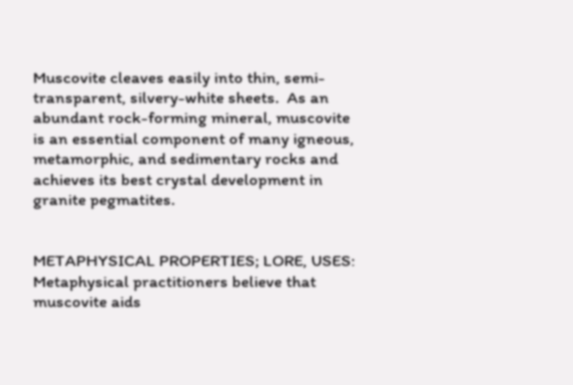Muscovite cleaves easily into thin, semi-transparent, silvery-white sheets.  As an abundant rock-forming mineral, muscovite is an essential component of many igneous, metamorphic, and sedimentary rocks and achieves its best crystal development in granite pegmatites.


METAPHYSICAL PROPERTIES; LORE, USES: Metaphysical practitioners believe that muscovite aids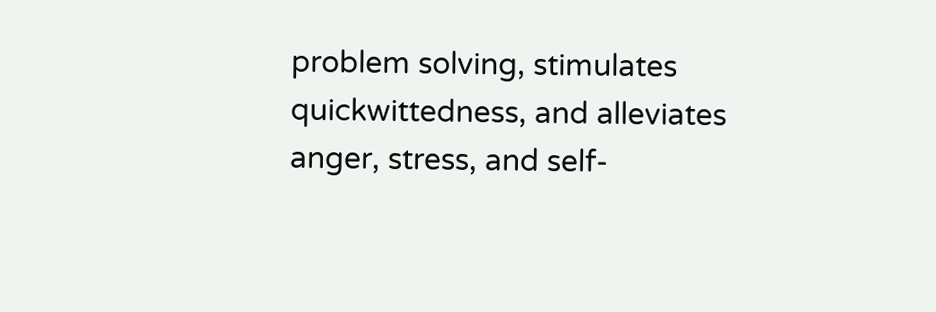problem solving, stimulates quickwittedness, and alleviates anger, stress, and self-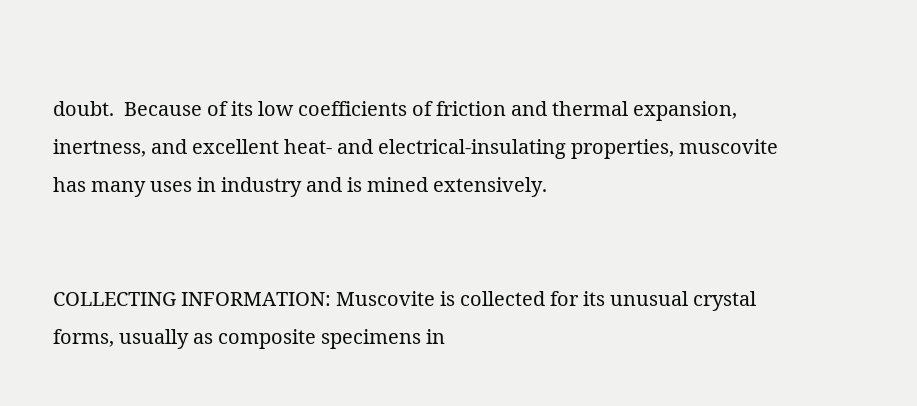doubt.  Because of its low coefficients of friction and thermal expansion, inertness, and excellent heat- and electrical-insulating properties, muscovite has many uses in industry and is mined extensively.


COLLECTING INFORMATION: Muscovite is collected for its unusual crystal forms, usually as composite specimens in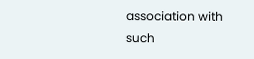association with such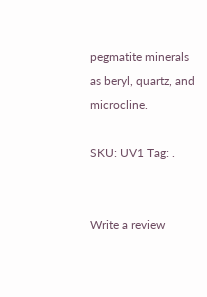pegmatite minerals as beryl, quartz, and microcline.

SKU: UV1 Tag: .


Write a review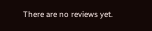There are no reviews yet.